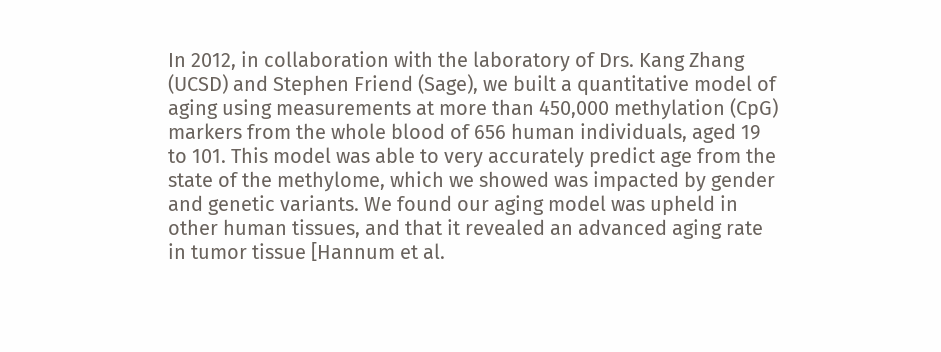In 2012, in collaboration with the laboratory of Drs. Kang Zhang (UCSD) and Stephen Friend (Sage), we built a quantitative model of aging using measurements at more than 450,000 methylation (CpG) markers from the whole blood of 656 human individuals, aged 19 to 101. This model was able to very accurately predict age from the state of the methylome, which we showed was impacted by gender and genetic variants. We found our aging model was upheld in other human tissues, and that it revealed an advanced aging rate in tumor tissue [Hannum et al.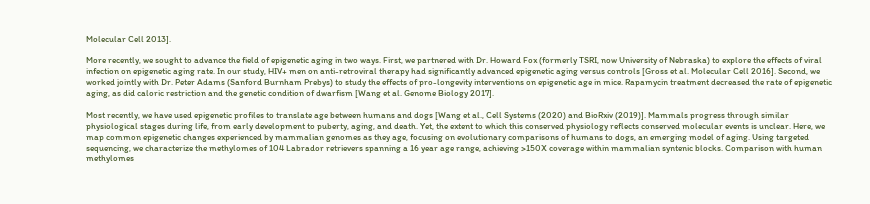Molecular Cell 2013].

More recently, we sought to advance the field of epigenetic aging in two ways. First, we partnered with Dr. Howard Fox (formerly TSRI, now University of Nebraska) to explore the effects of viral infection on epigenetic aging rate. In our study, HIV+ men on anti-retroviral therapy had significantly advanced epigenetic aging versus controls [Gross et al. Molecular Cell 2016]. Second, we worked jointly with Dr. Peter Adams (Sanford Burnham Prebys) to study the effects of pro-longevity interventions on epigenetic age in mice. Rapamycin treatment decreased the rate of epigenetic aging, as did caloric restriction and the genetic condition of dwarfism [Wang et al. Genome Biology 2017].

Most recently, we have used epigenetic profiles to translate age between humans and dogs [Wang et al., Cell Systems (2020) and BioRxiv (2019)]. Mammals progress through similar physiological stages during life, from early development to puberty, aging, and death. Yet, the extent to which this conserved physiology reflects conserved molecular events is unclear. Here, we map common epigenetic changes experienced by mammalian genomes as they age, focusing on evolutionary comparisons of humans to dogs, an emerging model of aging. Using targeted sequencing, we characterize the methylomes of 104 Labrador retrievers spanning a 16 year age range, achieving >150X coverage within mammalian syntenic blocks. Comparison with human methylomes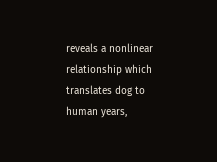reveals a nonlinear relationship which translates dog to human years,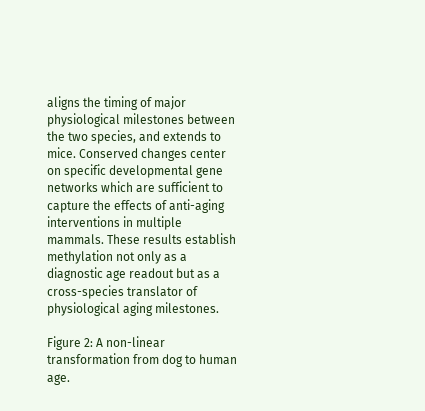aligns the timing of major physiological milestones between the two species, and extends to mice. Conserved changes center on specific developmental gene networks which are sufficient to capture the effects of anti-aging interventions in multiple mammals. These results establish methylation not only as a diagnostic age readout but as a cross-species translator of physiological aging milestones.

Figure 2: A non-linear transformation from dog to human age.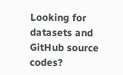Looking for datasets and GitHub source codes?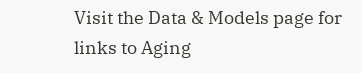Visit the Data & Models page for links to Aging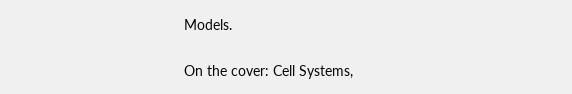Models.

On the cover: Cell Systems,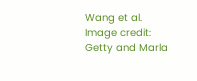Wang et al.
Image credit: Getty and Marla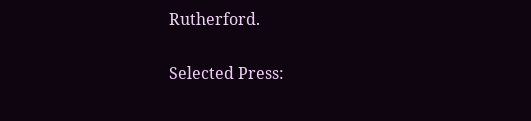Rutherford.

Selected Press: